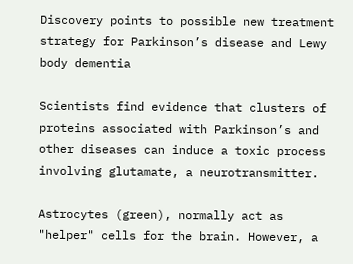Discovery points to possible new treatment strategy for Parkinson’s disease and Lewy body dementia

Scientists find evidence that clusters of proteins associated with Parkinson’s and other diseases can induce a toxic process involving glutamate, a neurotransmitter.

Astrocytes (green), normally act as "helper" cells for the brain. However, a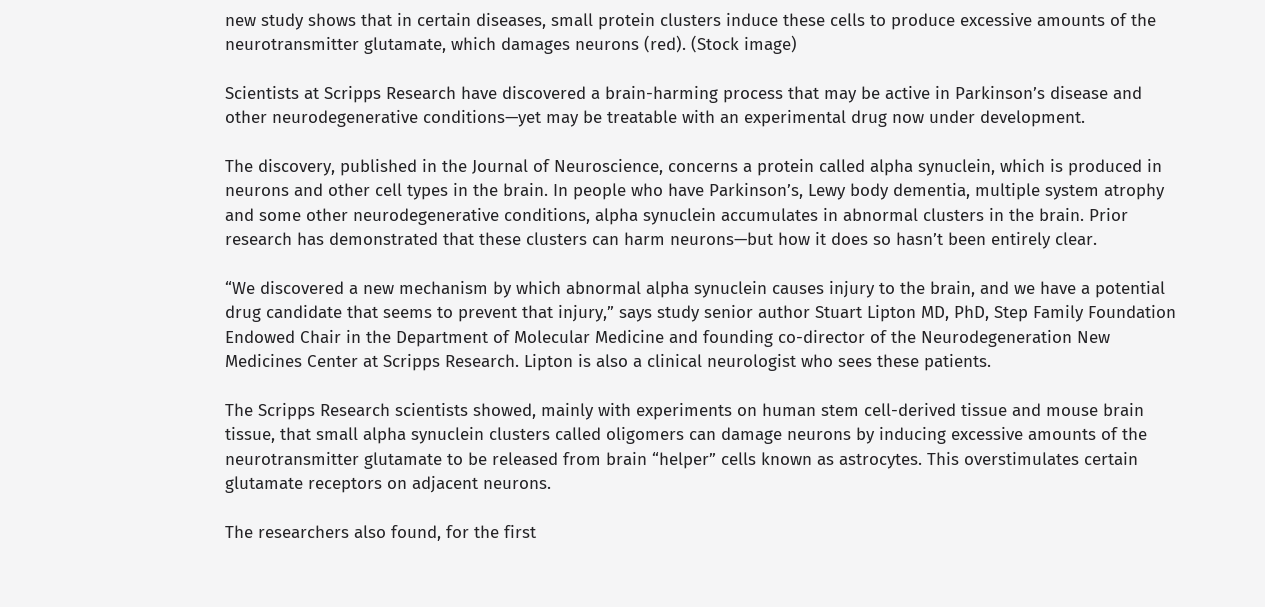new study shows that in certain diseases, small protein clusters induce these cells to produce excessive amounts of the neurotransmitter glutamate, which damages neurons (red). (Stock image)

Scientists at Scripps Research have discovered a brain-harming process that may be active in Parkinson’s disease and other neurodegenerative conditions—yet may be treatable with an experimental drug now under development.

The discovery, published in the Journal of Neuroscience, concerns a protein called alpha synuclein, which is produced in neurons and other cell types in the brain. In people who have Parkinson’s, Lewy body dementia, multiple system atrophy and some other neurodegenerative conditions, alpha synuclein accumulates in abnormal clusters in the brain. Prior research has demonstrated that these clusters can harm neurons—but how it does so hasn’t been entirely clear.

“We discovered a new mechanism by which abnormal alpha synuclein causes injury to the brain, and we have a potential drug candidate that seems to prevent that injury,” says study senior author Stuart Lipton MD, PhD, Step Family Foundation Endowed Chair in the Department of Molecular Medicine and founding co-director of the Neurodegeneration New Medicines Center at Scripps Research. Lipton is also a clinical neurologist who sees these patients.

The Scripps Research scientists showed, mainly with experiments on human stem cell-derived tissue and mouse brain tissue, that small alpha synuclein clusters called oligomers can damage neurons by inducing excessive amounts of the neurotransmitter glutamate to be released from brain “helper” cells known as astrocytes. This overstimulates certain glutamate receptors on adjacent neurons.

The researchers also found, for the first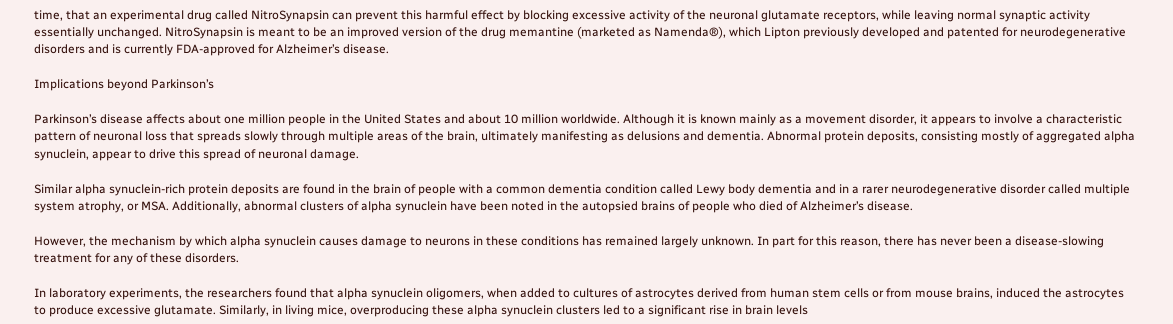time, that an experimental drug called NitroSynapsin can prevent this harmful effect by blocking excessive activity of the neuronal glutamate receptors, while leaving normal synaptic activity essentially unchanged. NitroSynapsin is meant to be an improved version of the drug memantine (marketed as Namenda®), which Lipton previously developed and patented for neurodegenerative disorders and is currently FDA-approved for Alzheimer’s disease.

Implications beyond Parkinson’s

Parkinson’s disease affects about one million people in the United States and about 10 million worldwide. Although it is known mainly as a movement disorder, it appears to involve a characteristic pattern of neuronal loss that spreads slowly through multiple areas of the brain, ultimately manifesting as delusions and dementia. Abnormal protein deposits, consisting mostly of aggregated alpha synuclein, appear to drive this spread of neuronal damage.

Similar alpha synuclein-rich protein deposits are found in the brain of people with a common dementia condition called Lewy body dementia and in a rarer neurodegenerative disorder called multiple system atrophy, or MSA. Additionally, abnormal clusters of alpha synuclein have been noted in the autopsied brains of people who died of Alzheimer’s disease.

However, the mechanism by which alpha synuclein causes damage to neurons in these conditions has remained largely unknown. In part for this reason, there has never been a disease-slowing treatment for any of these disorders.

In laboratory experiments, the researchers found that alpha synuclein oligomers, when added to cultures of astrocytes derived from human stem cells or from mouse brains, induced the astrocytes to produce excessive glutamate. Similarly, in living mice, overproducing these alpha synuclein clusters led to a significant rise in brain levels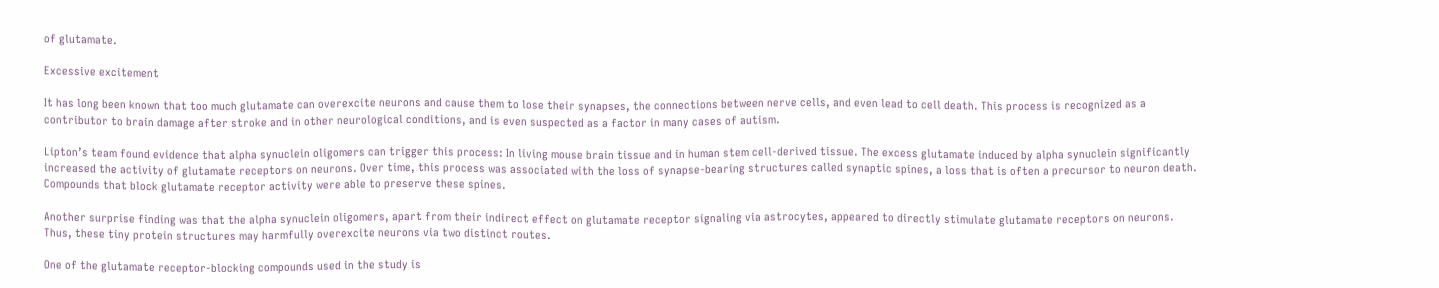of glutamate.

Excessive excitement

It has long been known that too much glutamate can overexcite neurons and cause them to lose their synapses, the connections between nerve cells, and even lead to cell death. This process is recognized as a contributor to brain damage after stroke and in other neurological conditions, and is even suspected as a factor in many cases of autism.

Lipton’s team found evidence that alpha synuclein oligomers can trigger this process: In living mouse brain tissue and in human stem cell-derived tissue. The excess glutamate induced by alpha synuclein significantly increased the activity of glutamate receptors on neurons. Over time, this process was associated with the loss of synapse-bearing structures called synaptic spines, a loss that is often a precursor to neuron death. Compounds that block glutamate receptor activity were able to preserve these spines.

Another surprise finding was that the alpha synuclein oligomers, apart from their indirect effect on glutamate receptor signaling via astrocytes, appeared to directly stimulate glutamate receptors on neurons. Thus, these tiny protein structures may harmfully overexcite neurons via two distinct routes.

One of the glutamate receptor-blocking compounds used in the study is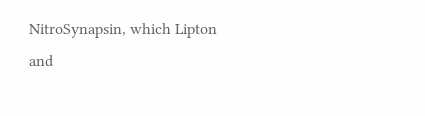NitroSynapsin, which Lipton and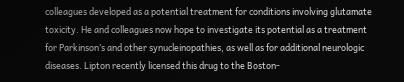colleagues developed as a potential treatment for conditions involving glutamate toxicity. He and colleagues now hope to investigate its potential as a treatment for Parkinson’s and other synucleinopathies, as well as for additional neurologic diseases. Lipton recently licensed this drug to the Boston-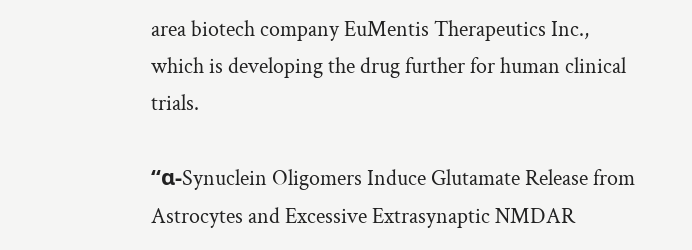area biotech company EuMentis Therapeutics Inc., which is developing the drug further for human clinical trials.

“α-Synuclein Oligomers Induce Glutamate Release from Astrocytes and Excessive Extrasynaptic NMDAR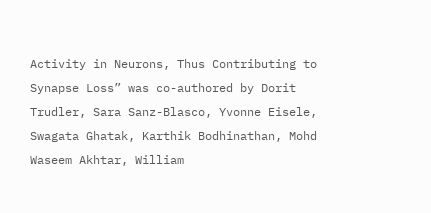Activity in Neurons, Thus Contributing to Synapse Loss” was co-authored by Dorit Trudler, Sara Sanz-Blasco, Yvonne Eisele, Swagata Ghatak, Karthik Bodhinathan, Mohd Waseem Akhtar, William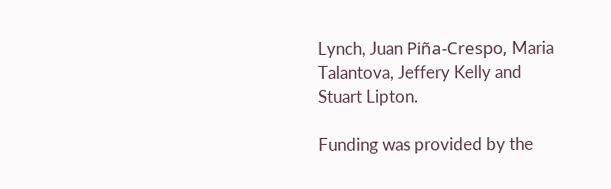Lynch, Juan Piña-Crespo, Maria Talantova, Jeffery Kelly and Stuart Lipton.

Funding was provided by the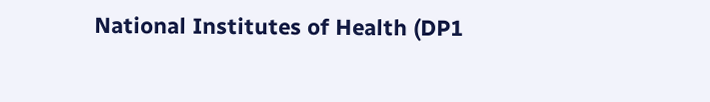National Institutes of Health (DP1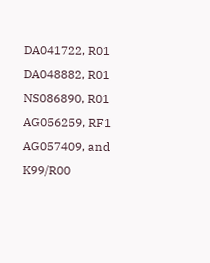DA041722, R01 DA048882, R01 NS086890, R01 AG056259, RF1 AG057409, and K99/R00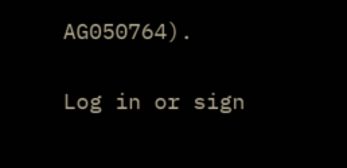AG050764).

Log in or sign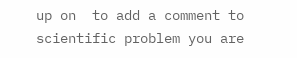up on  to add a comment to scientific problem you are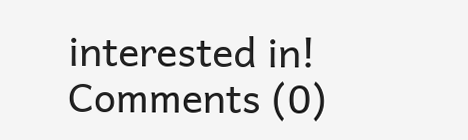interested in!
Comments (0)